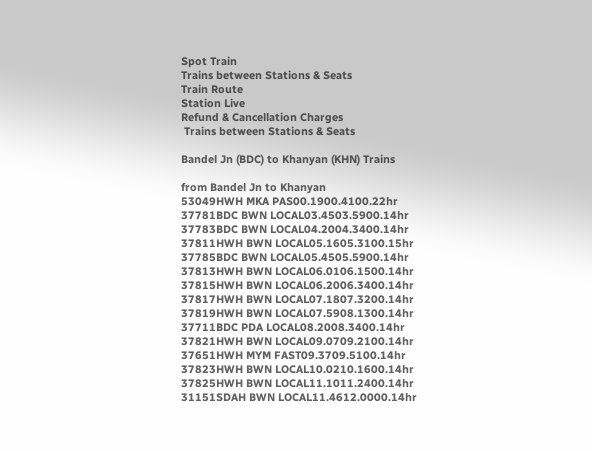Spot Train
Trains between Stations & Seats
Train Route
Station Live
Refund & Cancellation Charges
 Trains between Stations & Seats

Bandel Jn (BDC) to Khanyan (KHN) Trains

from Bandel Jn to Khanyan
53049HWH MKA PAS00.1900.4100.22hr
37781BDC BWN LOCAL03.4503.5900.14hr
37783BDC BWN LOCAL04.2004.3400.14hr
37811HWH BWN LOCAL05.1605.3100.15hr
37785BDC BWN LOCAL05.4505.5900.14hr
37813HWH BWN LOCAL06.0106.1500.14hr
37815HWH BWN LOCAL06.2006.3400.14hr
37817HWH BWN LOCAL07.1807.3200.14hr
37819HWH BWN LOCAL07.5908.1300.14hr
37711BDC PDA LOCAL08.2008.3400.14hr
37821HWH BWN LOCAL09.0709.2100.14hr
37651HWH MYM FAST09.3709.5100.14hr
37823HWH BWN LOCAL10.0210.1600.14hr
37825HWH BWN LOCAL11.1011.2400.14hr
31151SDAH BWN LOCAL11.4612.0000.14hr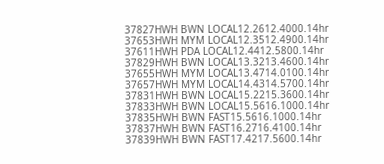37827HWH BWN LOCAL12.2612.4000.14hr
37653HWH MYM LOCAL12.3512.4900.14hr
37611HWH PDA LOCAL12.4412.5800.14hr
37829HWH BWN LOCAL13.3213.4600.14hr
37655HWH MYM LOCAL13.4714.0100.14hr
37657HWH MYM LOCAL14.4314.5700.14hr
37831HWH BWN LOCAL15.2215.3600.14hr
37833HWH BWN LOCAL15.5616.1000.14hr
37835HWH BWN FAST15.5616.1000.14hr
37837HWH BWN FAST16.2716.4100.14hr
37839HWH BWN FAST17.4217.5600.14hr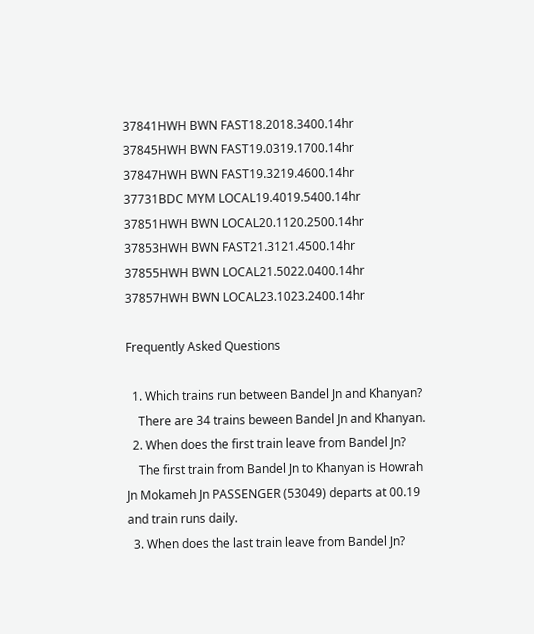37841HWH BWN FAST18.2018.3400.14hr
37845HWH BWN FAST19.0319.1700.14hr
37847HWH BWN FAST19.3219.4600.14hr
37731BDC MYM LOCAL19.4019.5400.14hr
37851HWH BWN LOCAL20.1120.2500.14hr
37853HWH BWN FAST21.3121.4500.14hr
37855HWH BWN LOCAL21.5022.0400.14hr
37857HWH BWN LOCAL23.1023.2400.14hr

Frequently Asked Questions

  1. Which trains run between Bandel Jn and Khanyan?
    There are 34 trains beween Bandel Jn and Khanyan.
  2. When does the first train leave from Bandel Jn?
    The first train from Bandel Jn to Khanyan is Howrah Jn Mokameh Jn PASSENGER (53049) departs at 00.19 and train runs daily.
  3. When does the last train leave from Bandel Jn?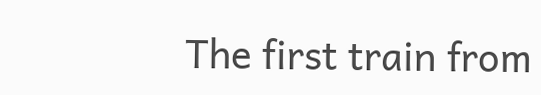The first train from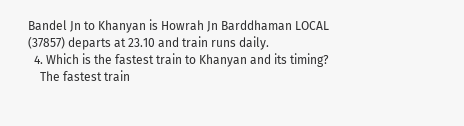Bandel Jn to Khanyan is Howrah Jn Barddhaman LOCAL (37857) departs at 23.10 and train runs daily.
  4. Which is the fastest train to Khanyan and its timing?
    The fastest train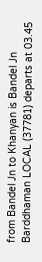from Bandel Jn to Khanyan is Bandel Jn Barddhaman LOCAL (37781) departs at 03.45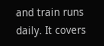and train runs daily. It covers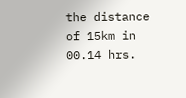the distance of 15km in 00.14 hrs.